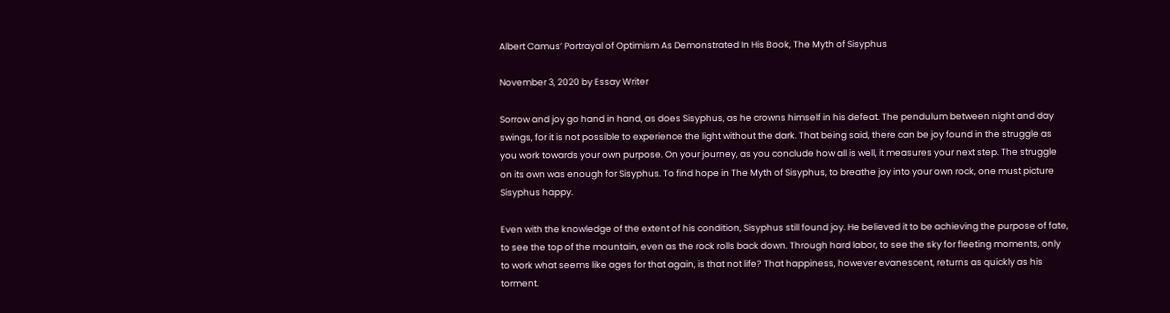Albert Camus’ Portrayal of Optimism As Demonstrated In His Book, The Myth of Sisyphus

November 3, 2020 by Essay Writer

Sorrow and joy go hand in hand, as does Sisyphus, as he crowns himself in his defeat. The pendulum between night and day swings, for it is not possible to experience the light without the dark. That being said, there can be joy found in the struggle as you work towards your own purpose. On your journey, as you conclude how all is well, it measures your next step. The struggle on its own was enough for Sisyphus. To find hope in The Myth of Sisyphus, to breathe joy into your own rock, one must picture Sisyphus happy.

Even with the knowledge of the extent of his condition, Sisyphus still found joy. He believed it to be achieving the purpose of fate, to see the top of the mountain, even as the rock rolls back down. Through hard labor, to see the sky for fleeting moments, only to work what seems like ages for that again, is that not life? That happiness, however evanescent, returns as quickly as his torment.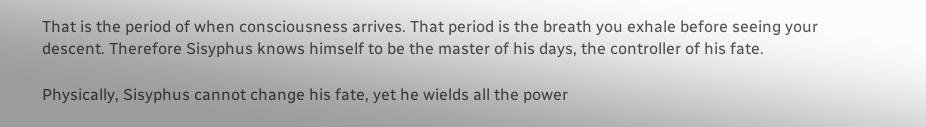That is the period of when consciousness arrives. That period is the breath you exhale before seeing your descent. Therefore Sisyphus knows himself to be the master of his days, the controller of his fate.

Physically, Sisyphus cannot change his fate, yet he wields all the power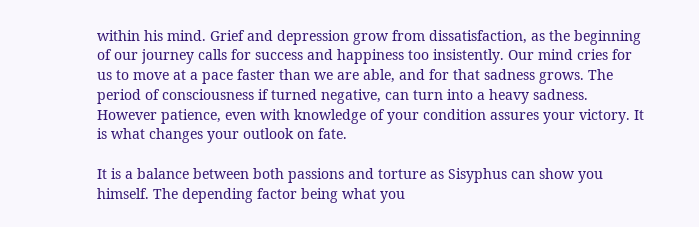within his mind. Grief and depression grow from dissatisfaction, as the beginning of our journey calls for success and happiness too insistently. Our mind cries for us to move at a pace faster than we are able, and for that sadness grows. The period of consciousness if turned negative, can turn into a heavy sadness. However patience, even with knowledge of your condition assures your victory. It is what changes your outlook on fate.

It is a balance between both passions and torture as Sisyphus can show you himself. The depending factor being what you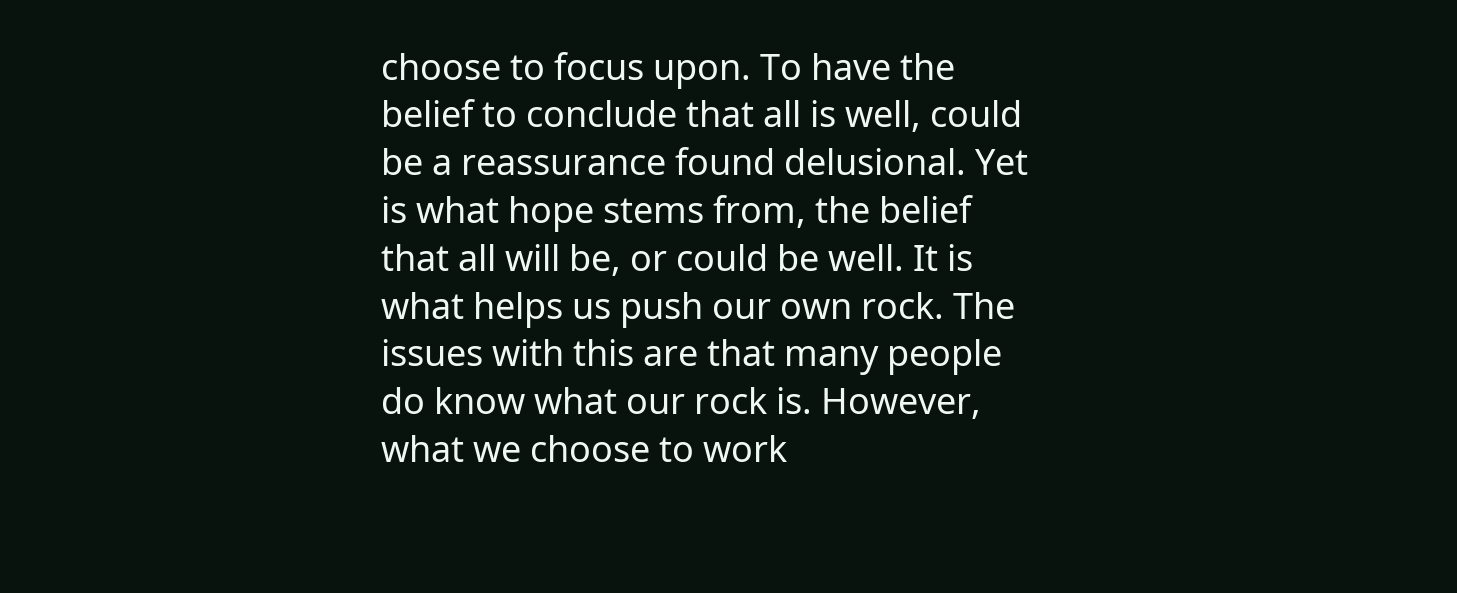choose to focus upon. To have the belief to conclude that all is well, could be a reassurance found delusional. Yet is what hope stems from, the belief that all will be, or could be well. It is what helps us push our own rock. The issues with this are that many people do know what our rock is. However, what we choose to work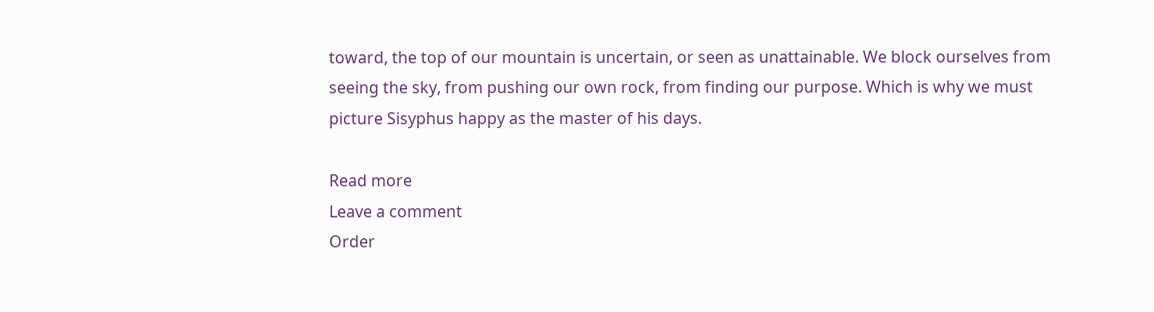toward, the top of our mountain is uncertain, or seen as unattainable. We block ourselves from seeing the sky, from pushing our own rock, from finding our purpose. Which is why we must picture Sisyphus happy as the master of his days.

Read more
Leave a comment
Order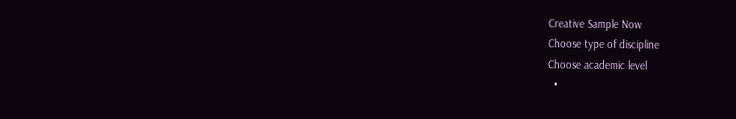Creative Sample Now
Choose type of discipline
Choose academic level
  •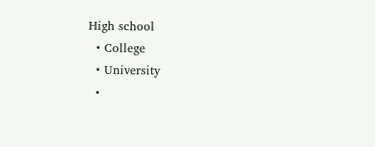High school
  • College
  • University
  •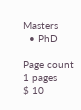Masters
  • PhD

Page count
1 pages
$ 10